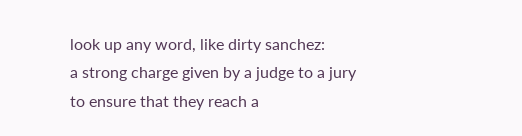look up any word, like dirty sanchez:
a strong charge given by a judge to a jury to ensure that they reach a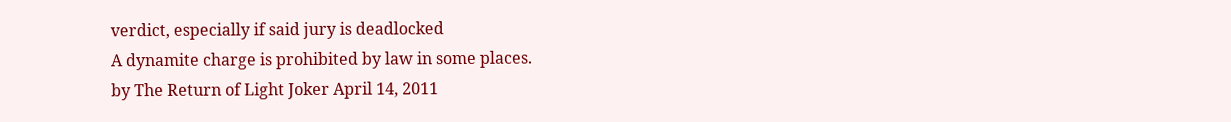verdict, especially if said jury is deadlocked
A dynamite charge is prohibited by law in some places.
by The Return of Light Joker April 14, 2011